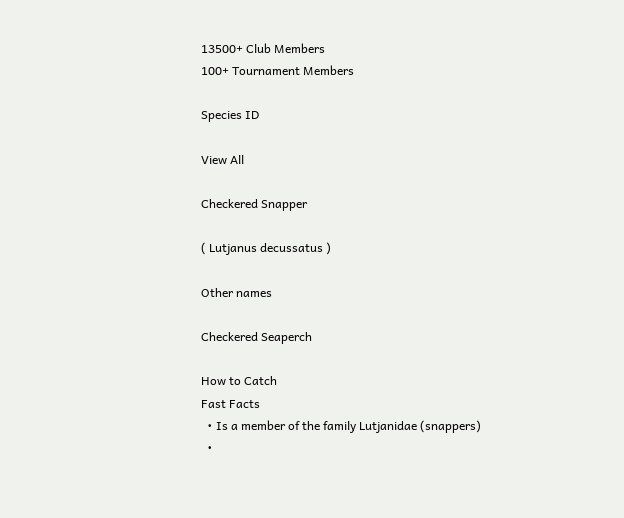13500+ Club Members
100+ Tournament Members

Species ID

View All

Checkered Snapper

( Lutjanus decussatus )

Other names

Checkered Seaperch

How to Catch
Fast Facts
  • Is a member of the family Lutjanidae (snappers)
  •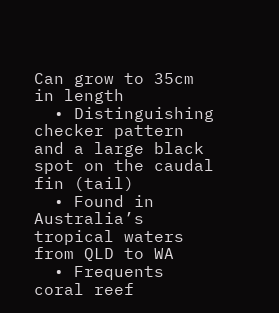Can grow to 35cm in length
  • Distinguishing checker pattern and a large black spot on the caudal fin (tail)
  • Found in Australia’s tropical waters from QLD to WA
  • Frequents coral reef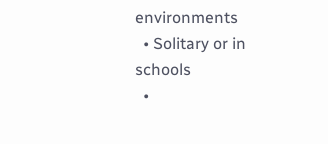environments
  • Solitary or in schools
  •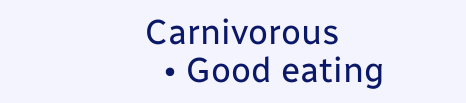Carnivorous
  • Good eating